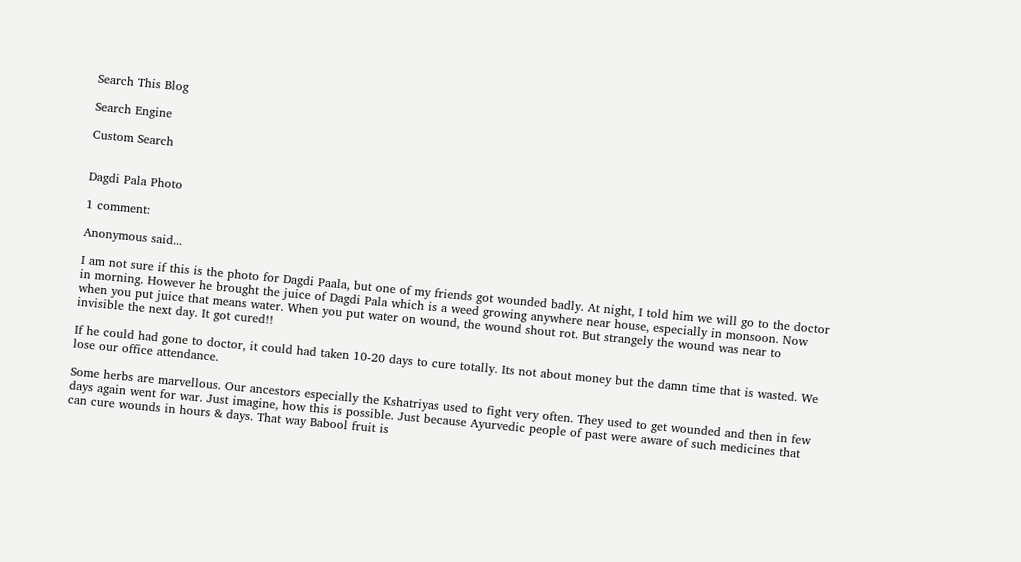Search This Blog

Search Engine

Custom Search


Dagdi Pala Photo

1 comment:

Anonymous said...

I am not sure if this is the photo for Dagdi Paala, but one of my friends got wounded badly. At night, I told him we will go to the doctor in morning. However he brought the juice of Dagdi Pala which is a weed growing anywhere near house, especially in monsoon. Now when you put juice that means water. When you put water on wound, the wound shout rot. But strangely the wound was near to invisible the next day. It got cured!!

If he could had gone to doctor, it could had taken 10-20 days to cure totally. Its not about money but the damn time that is wasted. We lose our office attendance.

Some herbs are marvellous. Our ancestors especially the Kshatriyas used to fight very often. They used to get wounded and then in few days again went for war. Just imagine, how this is possible. Just because Ayurvedic people of past were aware of such medicines that can cure wounds in hours & days. That way Babool fruit is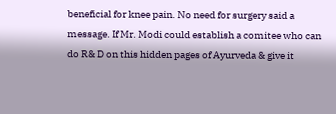beneficial for knee pain. No need for surgery said a message. If Mr. Modi could establish a comitee who can do R& D on this hidden pages of Ayurveda & give it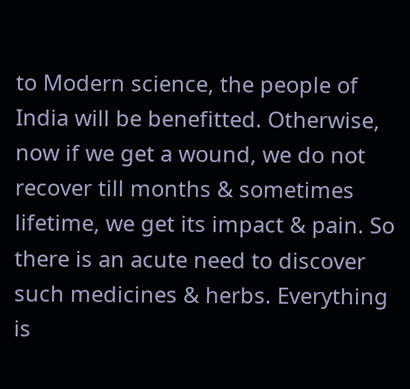to Modern science, the people of India will be benefitted. Otherwise, now if we get a wound, we do not recover till months & sometimes lifetime, we get its impact & pain. So there is an acute need to discover such medicines & herbs. Everything is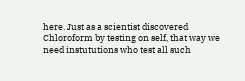here. Just as a scientist discovered Chloroform by testing on self, that way we need instututions who test all such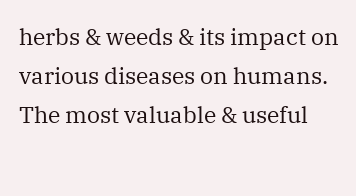herbs & weeds & its impact on various diseases on humans. The most valuable & useful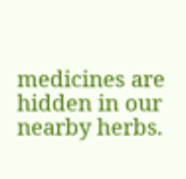medicines are hidden in our nearby herbs.